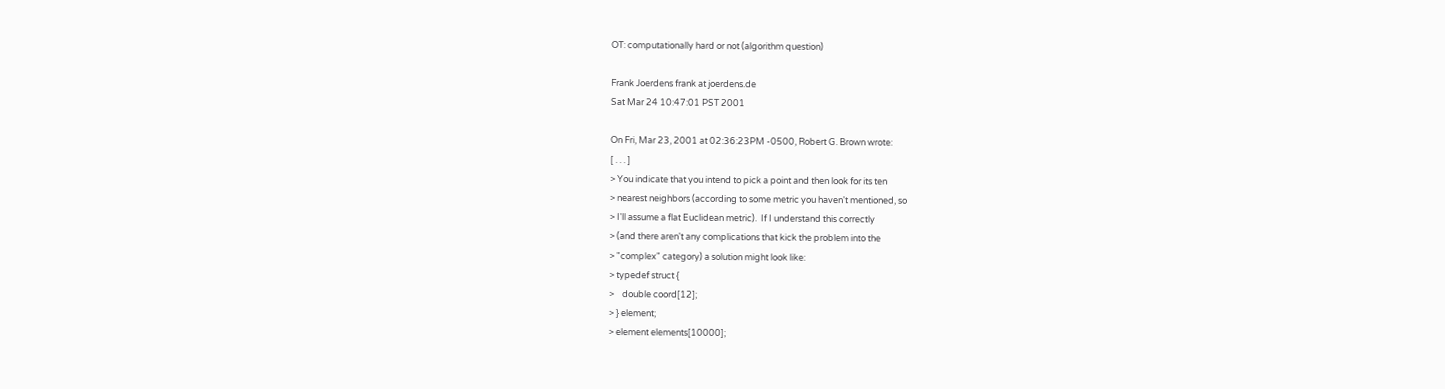OT: computationally hard or not (algorithm question)

Frank Joerdens frank at joerdens.de
Sat Mar 24 10:47:01 PST 2001

On Fri, Mar 23, 2001 at 02:36:23PM -0500, Robert G. Brown wrote:
[ . . . ]
> You indicate that you intend to pick a point and then look for its ten
> nearest neighbors (according to some metric you haven't mentioned, so
> I'll assume a flat Euclidean metric).  If I understand this correctly
> (and there aren't any complications that kick the problem into the
> "complex" category) a solution might look like:
> typedef struct {
>    double coord[12];
> } element;
> element elements[10000];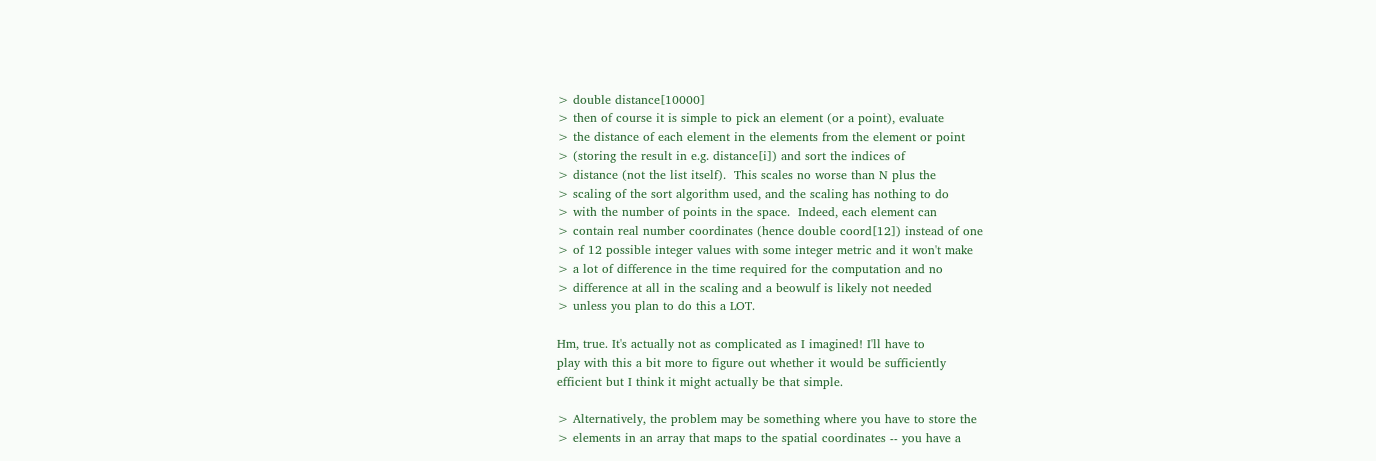> double distance[10000]
> then of course it is simple to pick an element (or a point), evaluate
> the distance of each element in the elements from the element or point
> (storing the result in e.g. distance[i]) and sort the indices of
> distance (not the list itself).  This scales no worse than N plus the
> scaling of the sort algorithm used, and the scaling has nothing to do
> with the number of points in the space.  Indeed, each element can
> contain real number coordinates (hence double coord[12]) instead of one
> of 12 possible integer values with some integer metric and it won't make
> a lot of difference in the time required for the computation and no
> difference at all in the scaling and a beowulf is likely not needed
> unless you plan to do this a LOT.

Hm, true. It's actually not as complicated as I imagined! I'll have to
play with this a bit more to figure out whether it would be sufficiently
efficient but I think it might actually be that simple.

> Alternatively, the problem may be something where you have to store the
> elements in an array that maps to the spatial coordinates -- you have a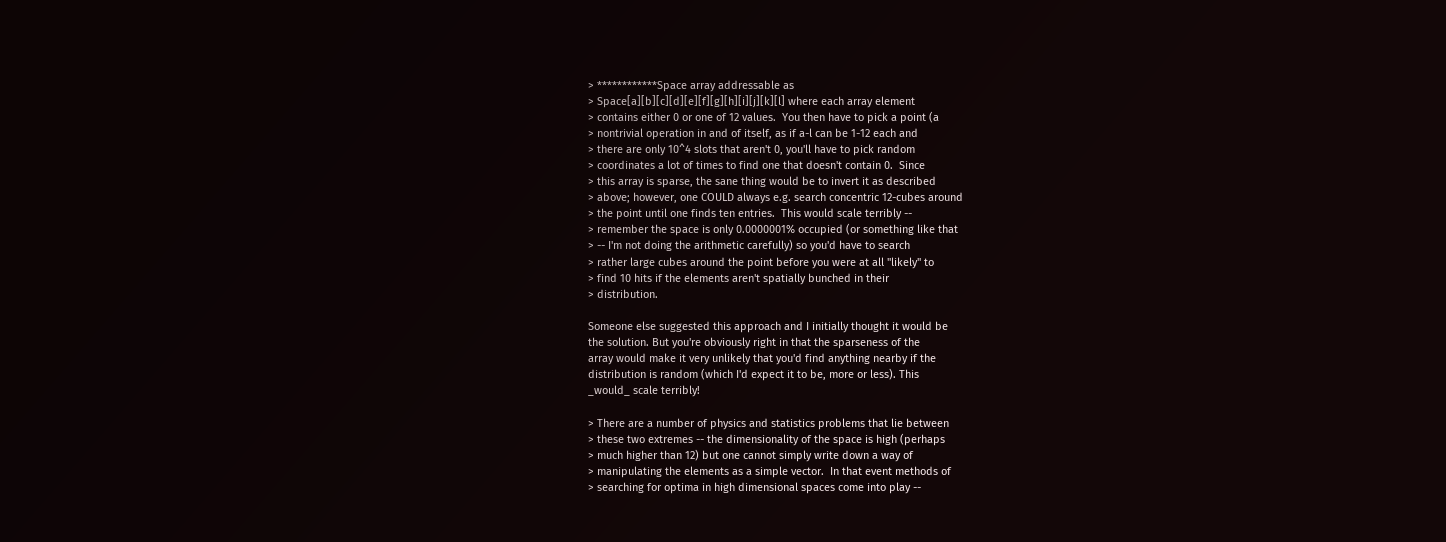> ************Space array addressable as
> Space[a][b][c][d][e][f][g][h][i][j][k][l] where each array element
> contains either 0 or one of 12 values.  You then have to pick a point (a
> nontrivial operation in and of itself, as if a-l can be 1-12 each and
> there are only 10^4 slots that aren't 0, you'll have to pick random
> coordinates a lot of times to find one that doesn't contain 0.  Since
> this array is sparse, the sane thing would be to invert it as described
> above; however, one COULD always e.g. search concentric 12-cubes around
> the point until one finds ten entries.  This would scale terribly --
> remember the space is only 0.0000001% occupied (or something like that
> -- I'm not doing the arithmetic carefully) so you'd have to search
> rather large cubes around the point before you were at all "likely" to
> find 10 hits if the elements aren't spatially bunched in their
> distribution.

Someone else suggested this approach and I initially thought it would be
the solution. But you're obviously right in that the sparseness of the
array would make it very unlikely that you'd find anything nearby if the
distribution is random (which I'd expect it to be, more or less). This
_would_ scale terribly!

> There are a number of physics and statistics problems that lie between
> these two extremes -- the dimensionality of the space is high (perhaps
> much higher than 12) but one cannot simply write down a way of
> manipulating the elements as a simple vector.  In that event methods of
> searching for optima in high dimensional spaces come into play --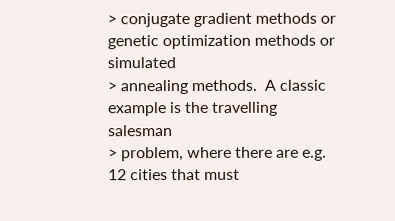> conjugate gradient methods or genetic optimization methods or simulated
> annealing methods.  A classic example is the travelling salesman
> problem, where there are e.g. 12 cities that must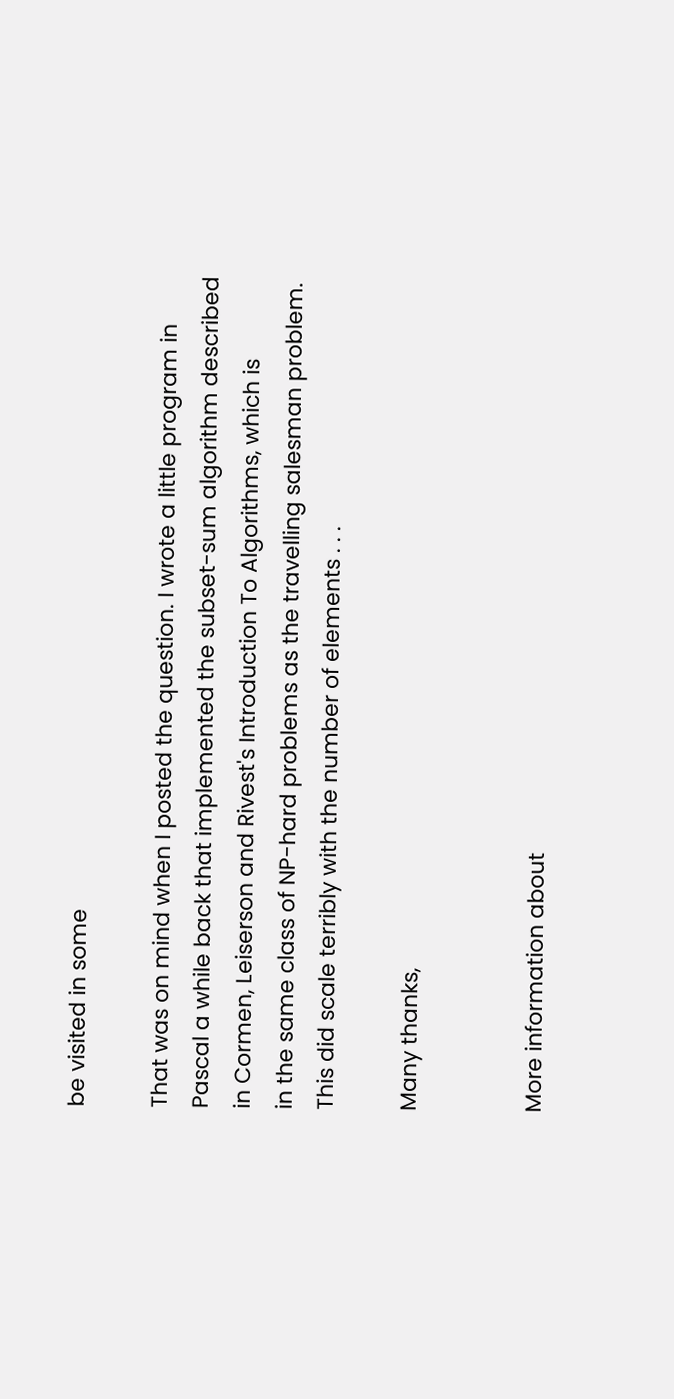be visited in some

That was on mind when I posted the question. I wrote a little program in
Pascal a while back that implemented the subset-sum algorithm described
in Cormen, Leiserson and Rivest's Introduction To Algorithms, which is
in the same class of NP-hard problems as the travelling salesman problem.
This did scale terribly with the number of elements . . .

Many thanks,


More information about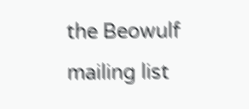the Beowulf mailing list